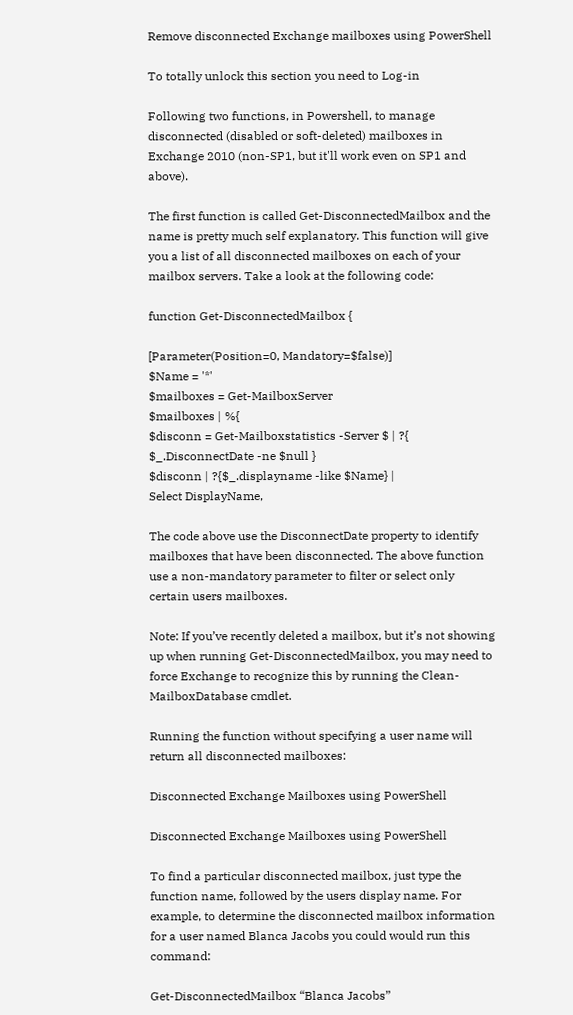Remove disconnected Exchange mailboxes using PowerShell

To totally unlock this section you need to Log-in

Following two functions, in Powershell, to manage disconnected (disabled or soft-deleted) mailboxes in Exchange 2010 (non-SP1, but it'll work even on SP1 and above).

The first function is called Get-DisconnectedMailbox and the name is pretty much self explanatory. This function will give you a list of all disconnected mailboxes on each of your mailbox servers. Take a look at the following code:

function Get-DisconnectedMailbox {

[Parameter(Position=0, Mandatory=$false)]
$Name = '*'
$mailboxes = Get-MailboxServer
$mailboxes | %{
$disconn = Get-Mailboxstatistics -Server $ | ?{ $_.DisconnectDate -ne $null }
$disconn | ?{$_.displayname -like $Name} |
Select DisplayName,

The code above use the DisconnectDate property to identify mailboxes that have been disconnected. The above function use a non-mandatory parameter to filter or select only certain users mailboxes.

Note: If you’ve recently deleted a mailbox, but it’s not showing up when running Get-DisconnectedMailbox, you may need to force Exchange to recognize this by running the Clean-MailboxDatabase cmdlet.

Running the function without specifying a user name will return all disconnected mailboxes:

Disconnected Exchange Mailboxes using PowerShell

Disconnected Exchange Mailboxes using PowerShell

To find a particular disconnected mailbox, just type the function name, followed by the users display name. For example, to determine the disconnected mailbox information for a user named Blanca Jacobs you could would run this command:

Get-DisconnectedMailbox “Blanca Jacobs”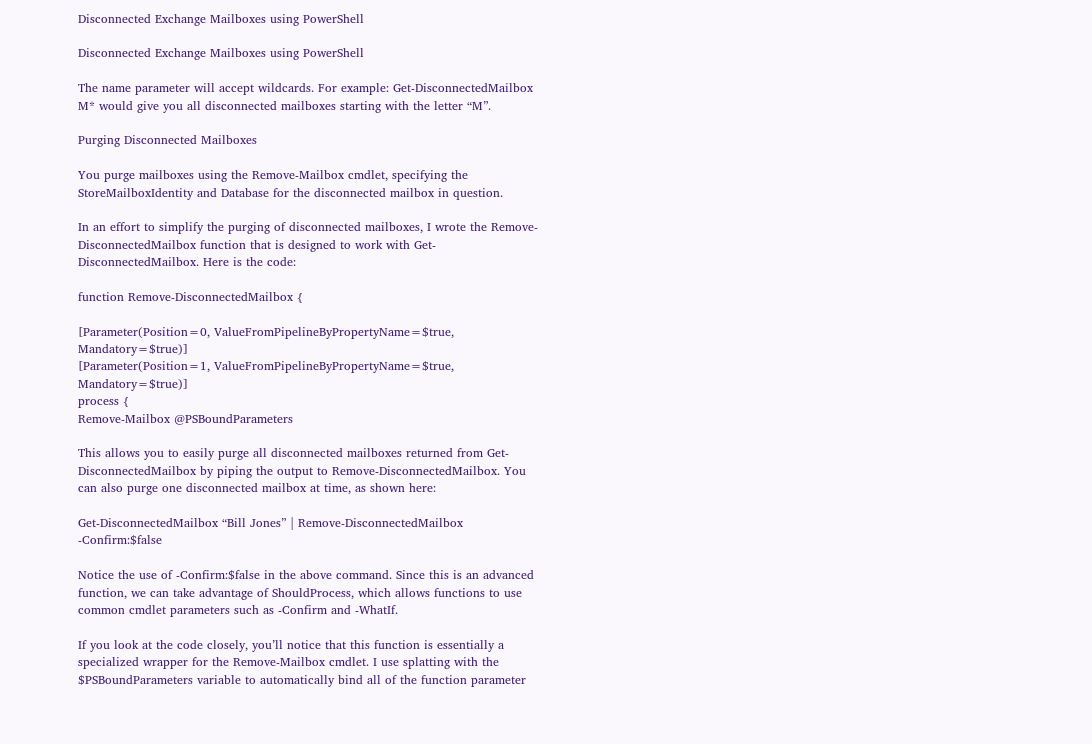Disconnected Exchange Mailboxes using PowerShell

Disconnected Exchange Mailboxes using PowerShell

The name parameter will accept wildcards. For example: Get-DisconnectedMailbox M* would give you all disconnected mailboxes starting with the letter “M”.

Purging Disconnected Mailboxes

You purge mailboxes using the Remove-Mailbox cmdlet, specifying the StoreMailboxIdentity and Database for the disconnected mailbox in question.

In an effort to simplify the purging of disconnected mailboxes, I wrote the Remove-DisconnectedMailbox function that is designed to work with Get-DisconnectedMailbox. Here is the code:

function Remove-DisconnectedMailbox {

[Parameter(Position=0, ValueFromPipelineByPropertyName=$true, Mandatory=$true)]
[Parameter(Position=1, ValueFromPipelineByPropertyName=$true, Mandatory=$true)]
process {
Remove-Mailbox @PSBoundParameters

This allows you to easily purge all disconnected mailboxes returned from Get-DisconnectedMailbox by piping the output to Remove-DisconnectedMailbox. You can also purge one disconnected mailbox at time, as shown here:

Get-DisconnectedMailbox “Bill Jones” | Remove-DisconnectedMailbox -Confirm:$false

Notice the use of -Confirm:$false in the above command. Since this is an advanced function, we can take advantage of ShouldProcess, which allows functions to use common cmdlet parameters such as -Confirm and -WhatIf.

If you look at the code closely, you’ll notice that this function is essentially a specialized wrapper for the Remove-Mailbox cmdlet. I use splatting with the $PSBoundParameters variable to automatically bind all of the function parameter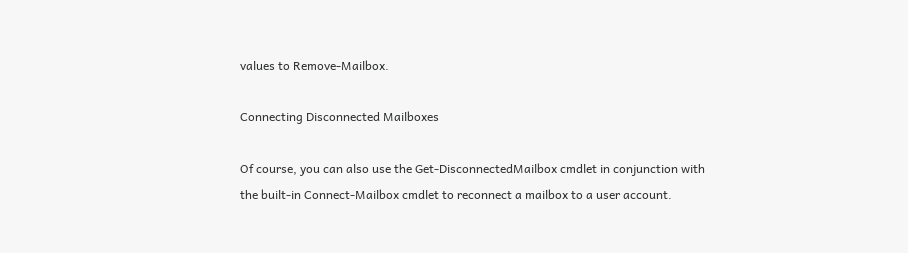values to Remove-Mailbox.

Connecting Disconnected Mailboxes

Of course, you can also use the Get-DisconnectedMailbox cmdlet in conjunction with the built-in Connect-Mailbox cmdlet to reconnect a mailbox to a user account.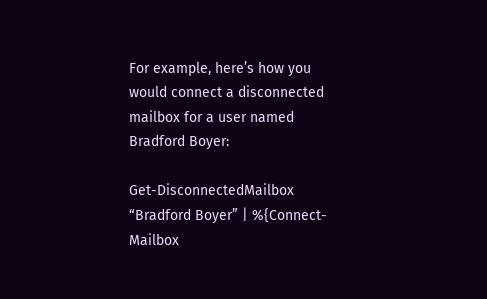For example, here’s how you would connect a disconnected mailbox for a user named Bradford Boyer:

Get-DisconnectedMailbox “Bradford Boyer” | %{Connect-Mailbox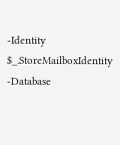-Identity $_.StoreMailboxIdentity -Database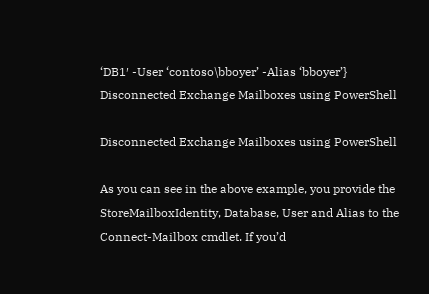‘DB1′ -User ‘contoso\bboyer’ -Alias ‘bboyer’}
Disconnected Exchange Mailboxes using PowerShell

Disconnected Exchange Mailboxes using PowerShell

As you can see in the above example, you provide the StoreMailboxIdentity, Database, User and Alias to the Connect-Mailbox cmdlet. If you’d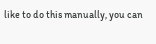like to do this manually, you can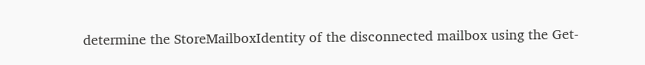determine the StoreMailboxIdentity of the disconnected mailbox using the Get-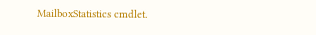MailboxStatistics cmdlet.